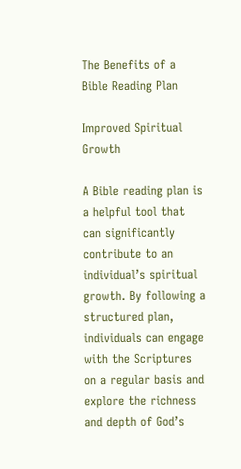The Benefits of a Bible Reading Plan

Improved Spiritual Growth

A Bible reading plan is a helpful tool that can significantly contribute to an individual’s spiritual growth. By following a structured plan, individuals can engage with the Scriptures on a regular basis and explore the richness and depth of God’s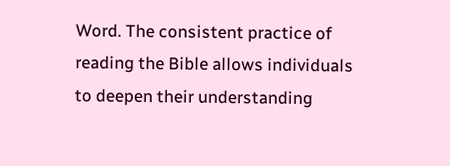Word. The consistent practice of reading the Bible allows individuals to deepen their understanding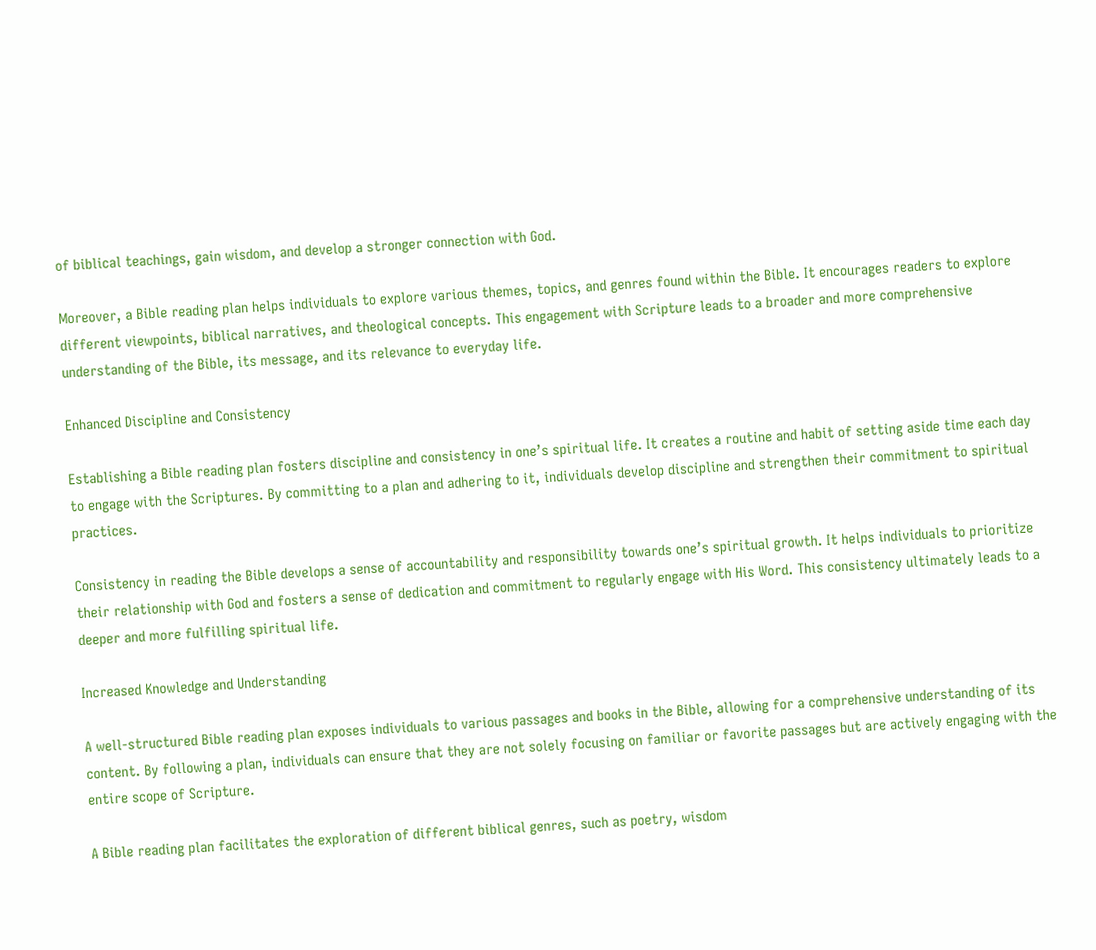of biblical teachings, gain wisdom, and develop a stronger connection with God.

Moreover, a Bible reading plan helps individuals to explore various themes, topics, and genres found within the Bible. It encourages readers to explore different viewpoints, biblical narratives, and theological concepts. This engagement with Scripture leads to a broader and more comprehensive understanding of the Bible, its message, and its relevance to everyday life.

Enhanced Discipline and Consistency

Establishing a Bible reading plan fosters discipline and consistency in one’s spiritual life. It creates a routine and habit of setting aside time each day to engage with the Scriptures. By committing to a plan and adhering to it, individuals develop discipline and strengthen their commitment to spiritual practices.

Consistency in reading the Bible develops a sense of accountability and responsibility towards one’s spiritual growth. It helps individuals to prioritize their relationship with God and fosters a sense of dedication and commitment to regularly engage with His Word. This consistency ultimately leads to a deeper and more fulfilling spiritual life.

Increased Knowledge and Understanding

A well-structured Bible reading plan exposes individuals to various passages and books in the Bible, allowing for a comprehensive understanding of its content. By following a plan, individuals can ensure that they are not solely focusing on familiar or favorite passages but are actively engaging with the entire scope of Scripture.

A Bible reading plan facilitates the exploration of different biblical genres, such as poetry, wisdom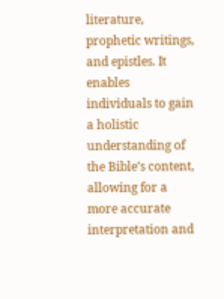literature, prophetic writings, and epistles. It enables individuals to gain a holistic understanding of the Bible’s content, allowing for a more accurate interpretation and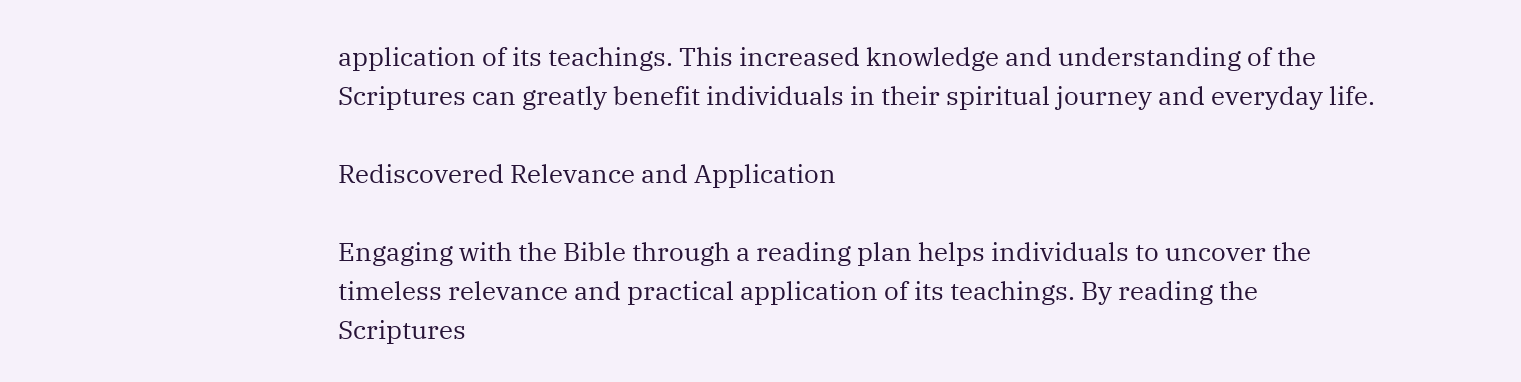application of its teachings. This increased knowledge and understanding of the Scriptures can greatly benefit individuals in their spiritual journey and everyday life.

Rediscovered Relevance and Application

Engaging with the Bible through a reading plan helps individuals to uncover the timeless relevance and practical application of its teachings. By reading the Scriptures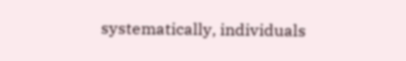systematically, individuals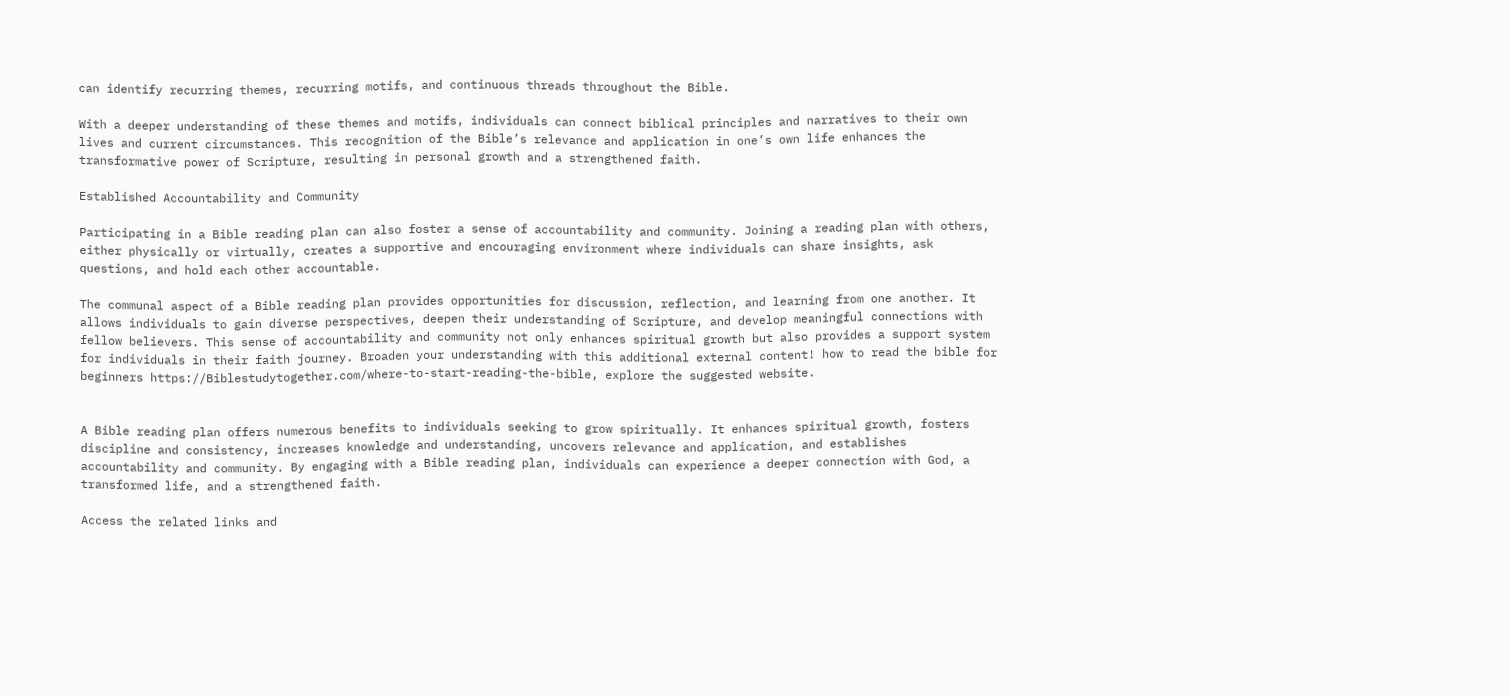can identify recurring themes, recurring motifs, and continuous threads throughout the Bible.

With a deeper understanding of these themes and motifs, individuals can connect biblical principles and narratives to their own lives and current circumstances. This recognition of the Bible’s relevance and application in one’s own life enhances the transformative power of Scripture, resulting in personal growth and a strengthened faith.

Established Accountability and Community

Participating in a Bible reading plan can also foster a sense of accountability and community. Joining a reading plan with others, either physically or virtually, creates a supportive and encouraging environment where individuals can share insights, ask questions, and hold each other accountable.

The communal aspect of a Bible reading plan provides opportunities for discussion, reflection, and learning from one another. It allows individuals to gain diverse perspectives, deepen their understanding of Scripture, and develop meaningful connections with fellow believers. This sense of accountability and community not only enhances spiritual growth but also provides a support system for individuals in their faith journey. Broaden your understanding with this additional external content! how to read the bible for beginners https://Biblestudytogether.com/where-to-start-reading-the-bible, explore the suggested website.


A Bible reading plan offers numerous benefits to individuals seeking to grow spiritually. It enhances spiritual growth, fosters discipline and consistency, increases knowledge and understanding, uncovers relevance and application, and establishes accountability and community. By engaging with a Bible reading plan, individuals can experience a deeper connection with God, a transformed life, and a strengthened faith.

Access the related links and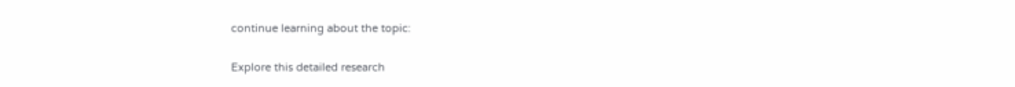continue learning about the topic:

Explore this detailed research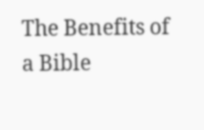The Benefits of a Bible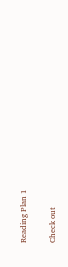Reading Plan 1

Check out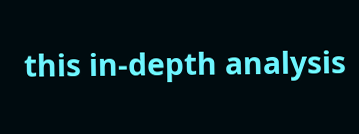this in-depth analysis